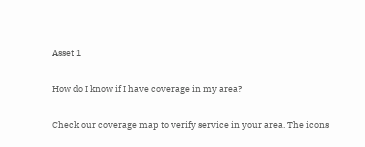Asset 1

How do I know if I have coverage in my area?

Check our coverage map to verify service in your area. The icons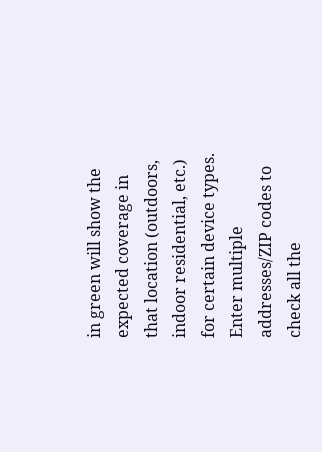in green will show the expected coverage in that location (outdoors, indoor residential, etc.) for certain device types. Enter multiple addresses/ZIP codes to check all the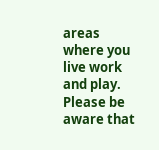areas where you live work and play. Please be aware that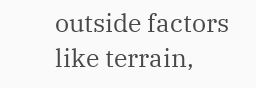outside factors like terrain,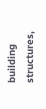building structures,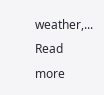weather,... Read more